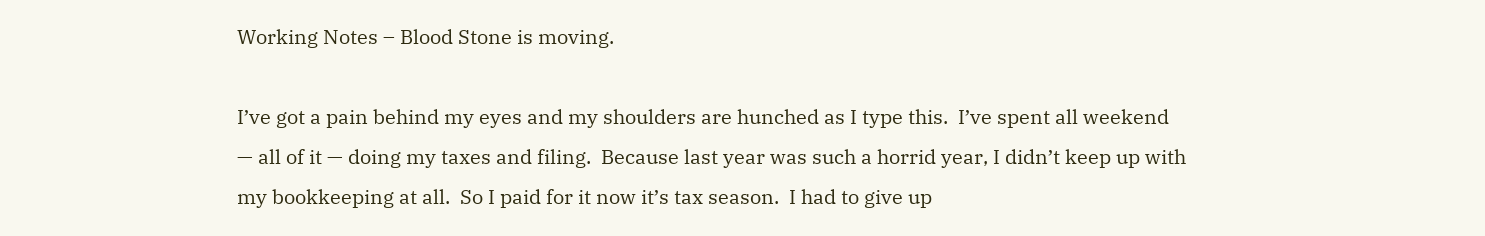Working Notes – Blood Stone is moving.

I’ve got a pain behind my eyes and my shoulders are hunched as I type this.  I’ve spent all weekend — all of it — doing my taxes and filing.  Because last year was such a horrid year, I didn’t keep up with my bookkeeping at all.  So I paid for it now it’s tax season.  I had to give up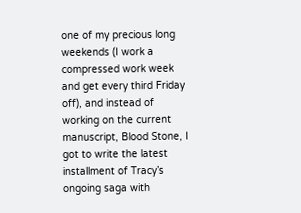one of my precious long weekends (I work a compressed work week and get every third Friday off), and instead of working on the current manuscript, Blood Stone, I got to write the latest installment of Tracy’s ongoing saga with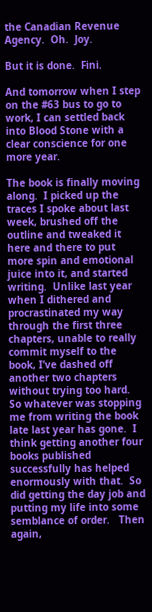the Canadian Revenue Agency.  Oh.  Joy.

But it is done.  Fini.

And tomorrow when I step on the #63 bus to go to work, I can settled back into Blood Stone with a clear conscience for one more year.

The book is finally moving along.  I picked up the traces I spoke about last week, brushed off the outline and tweaked it here and there to put more spin and emotional juice into it, and started writing.  Unlike last year when I dithered and procrastinated my way through the first three chapters, unable to really commit myself to the book, I’ve dashed off another two chapters without trying too hard.  So whatever was stopping me from writing the book late last year has gone.  I think getting another four books published successfully has helped enormously with that.  So did getting the day job and putting my life into some semblance of order.   Then again,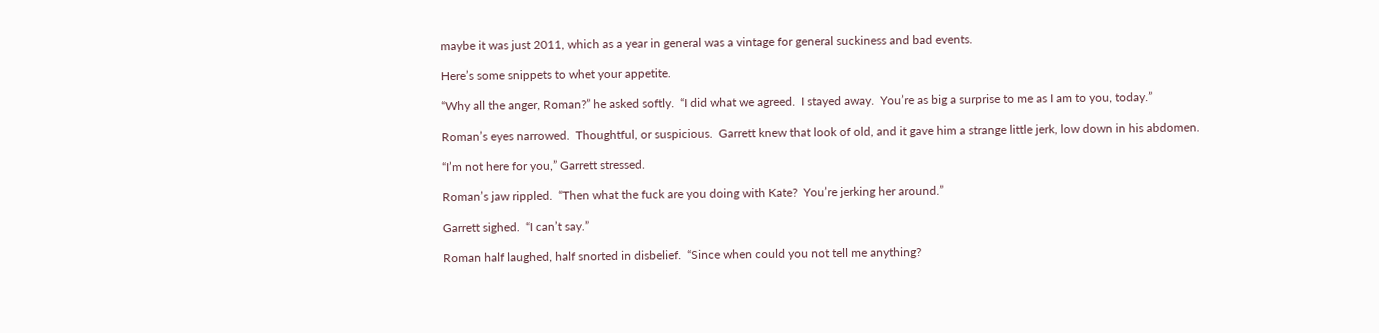maybe it was just 2011, which as a year in general was a vintage for general suckiness and bad events.

Here’s some snippets to whet your appetite.

“Why all the anger, Roman?” he asked softly.  “I did what we agreed.  I stayed away.  You’re as big a surprise to me as I am to you, today.”

Roman’s eyes narrowed.  Thoughtful, or suspicious.  Garrett knew that look of old, and it gave him a strange little jerk, low down in his abdomen.

“I’m not here for you,” Garrett stressed.

Roman’s jaw rippled.  “Then what the fuck are you doing with Kate?  You’re jerking her around.”

Garrett sighed.  “I can’t say.”

Roman half laughed, half snorted in disbelief.  “Since when could you not tell me anything?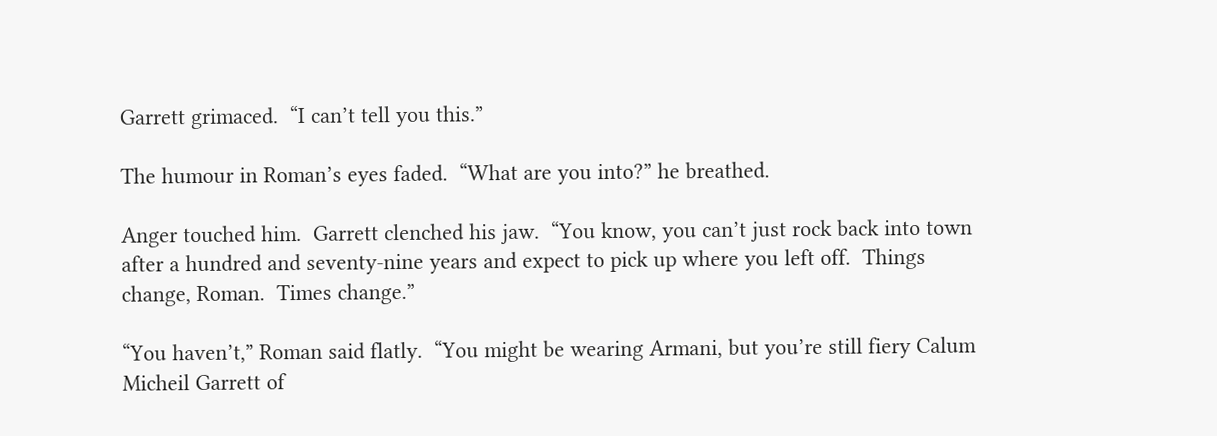Garrett grimaced.  “I can’t tell you this.”

The humour in Roman’s eyes faded.  “What are you into?” he breathed.

Anger touched him.  Garrett clenched his jaw.  “You know, you can’t just rock back into town after a hundred and seventy-nine years and expect to pick up where you left off.  Things change, Roman.  Times change.”

“You haven’t,” Roman said flatly.  “You might be wearing Armani, but you’re still fiery Calum Micheil Garrett of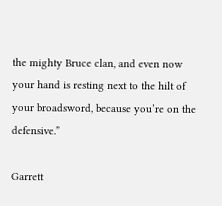the mighty Bruce clan, and even now your hand is resting next to the hilt of your broadsword, because you’re on the defensive.”

Garrett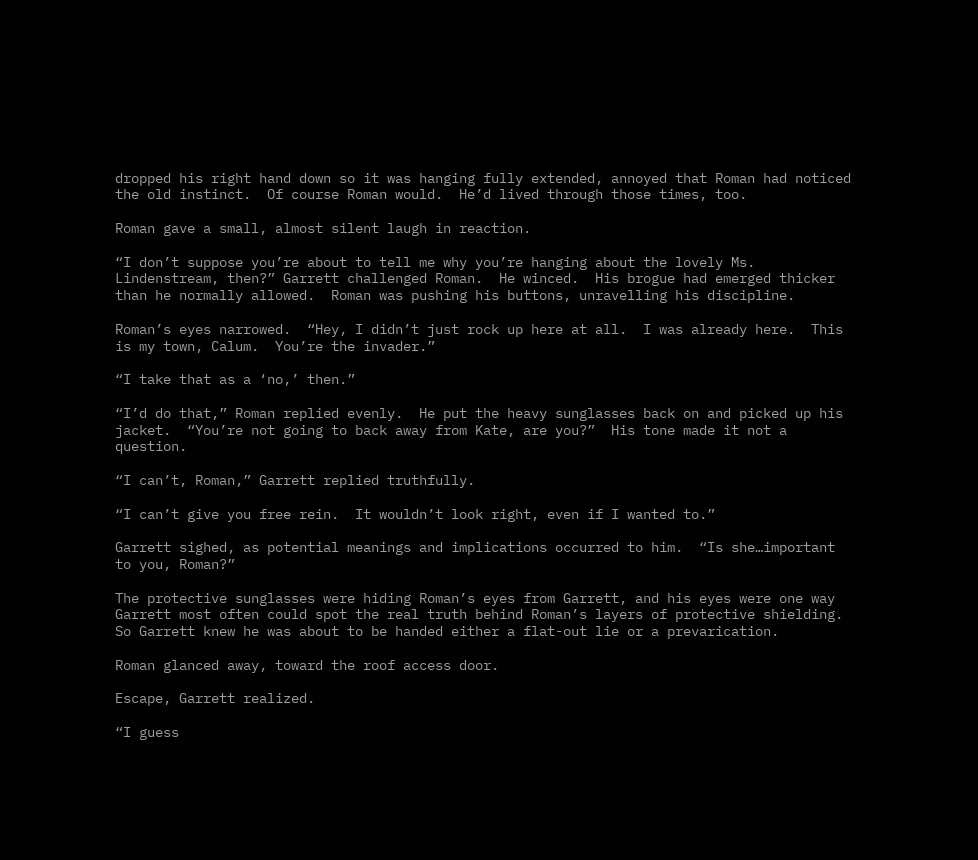dropped his right hand down so it was hanging fully extended, annoyed that Roman had noticed the old instinct.  Of course Roman would.  He’d lived through those times, too.

Roman gave a small, almost silent laugh in reaction.

“I don’t suppose you’re about to tell me why you’re hanging about the lovely Ms. Lindenstream, then?” Garrett challenged Roman.  He winced.  His brogue had emerged thicker than he normally allowed.  Roman was pushing his buttons, unravelling his discipline.

Roman’s eyes narrowed.  “Hey, I didn’t just rock up here at all.  I was already here.  This is my town, Calum.  You’re the invader.”

“I take that as a ‘no,’ then.”

“I’d do that,” Roman replied evenly.  He put the heavy sunglasses back on and picked up his jacket.  “You’re not going to back away from Kate, are you?”  His tone made it not a question.

“I can’t, Roman,” Garrett replied truthfully.

“I can’t give you free rein.  It wouldn’t look right, even if I wanted to.”

Garrett sighed, as potential meanings and implications occurred to him.  “Is she…important to you, Roman?”

The protective sunglasses were hiding Roman’s eyes from Garrett, and his eyes were one way Garrett most often could spot the real truth behind Roman’s layers of protective shielding.  So Garrett knew he was about to be handed either a flat-out lie or a prevarication.

Roman glanced away, toward the roof access door.

Escape, Garrett realized.

“I guess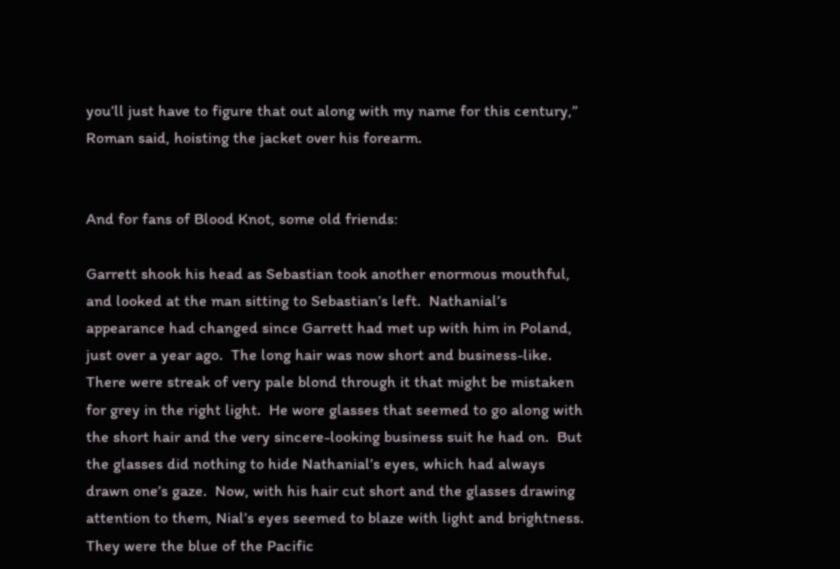you’ll just have to figure that out along with my name for this century,” Roman said, hoisting the jacket over his forearm.


And for fans of Blood Knot, some old friends:

Garrett shook his head as Sebastian took another enormous mouthful, and looked at the man sitting to Sebastian’s left.  Nathanial’s appearance had changed since Garrett had met up with him in Poland, just over a year ago.  The long hair was now short and business-like.  There were streak of very pale blond through it that might be mistaken for grey in the right light.  He wore glasses that seemed to go along with the short hair and the very sincere-looking business suit he had on.  But the glasses did nothing to hide Nathanial’s eyes, which had always drawn one’s gaze.  Now, with his hair cut short and the glasses drawing attention to them, Nial’s eyes seemed to blaze with light and brightness.  They were the blue of the Pacific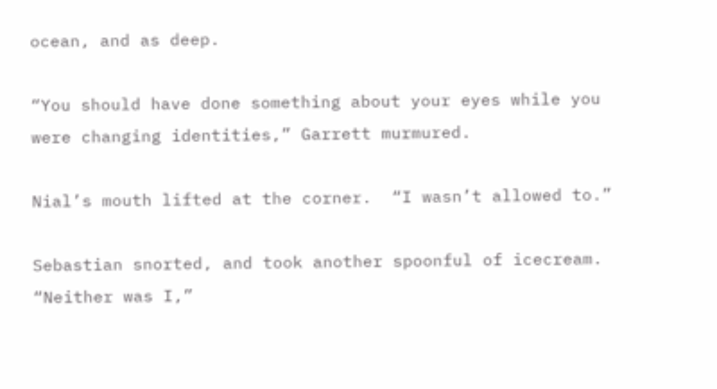ocean, and as deep.

“You should have done something about your eyes while you were changing identities,” Garrett murmured.

Nial’s mouth lifted at the corner.  “I wasn’t allowed to.”

Sebastian snorted, and took another spoonful of icecream.  “Neither was I,”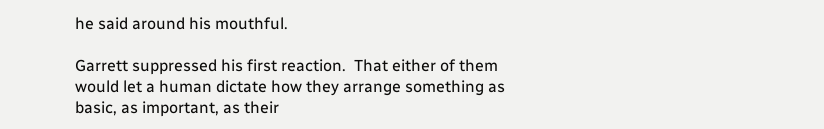he said around his mouthful.

Garrett suppressed his first reaction.  That either of them would let a human dictate how they arrange something as basic, as important, as their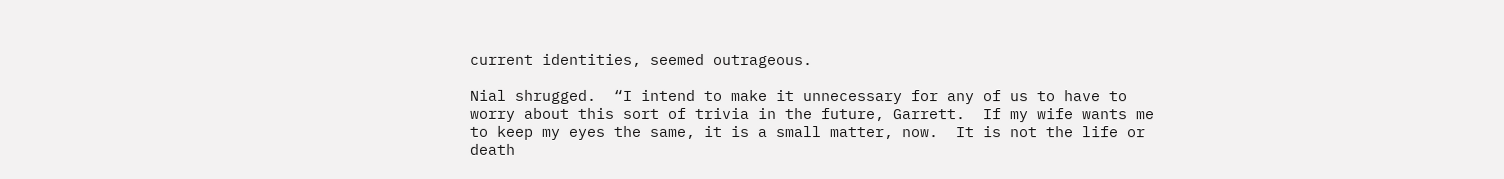current identities, seemed outrageous.

Nial shrugged.  “I intend to make it unnecessary for any of us to have to worry about this sort of trivia in the future, Garrett.  If my wife wants me to keep my eyes the same, it is a small matter, now.  It is not the life or death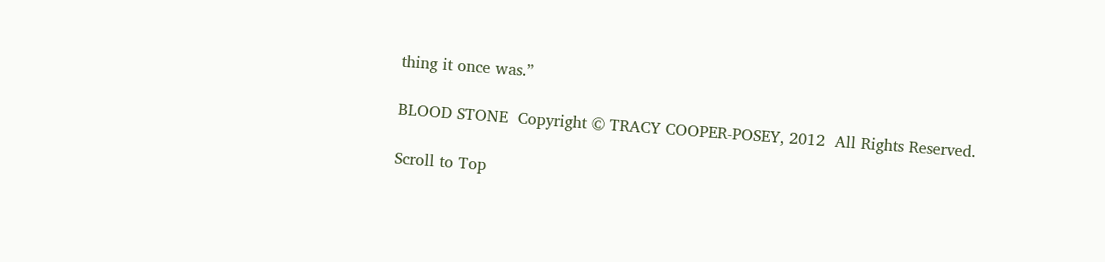thing it once was.”

BLOOD STONE  Copyright © TRACY COOPER-POSEY, 2012  All Rights Reserved.

Scroll to Top